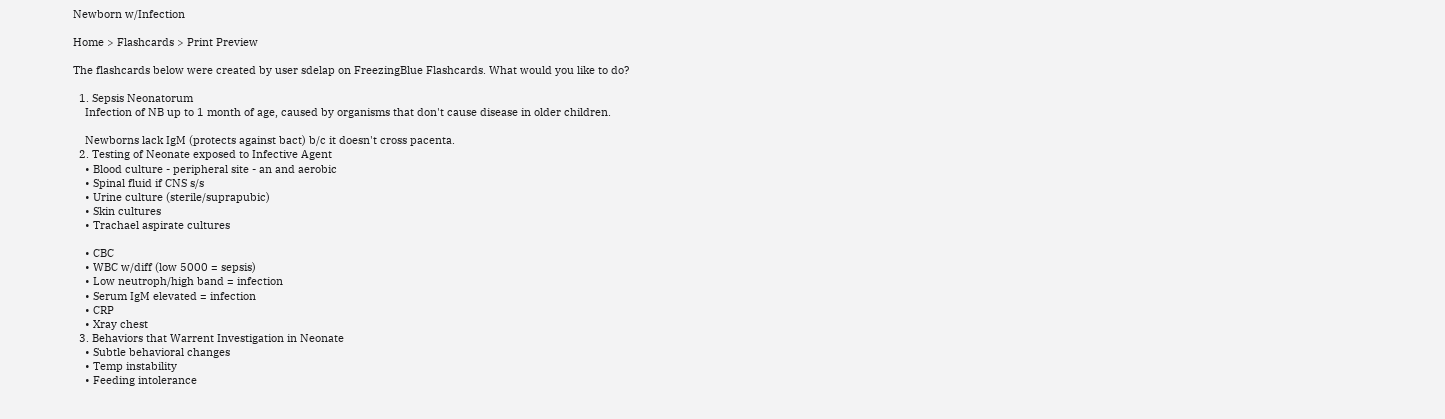Newborn w/Infection

Home > Flashcards > Print Preview

The flashcards below were created by user sdelap on FreezingBlue Flashcards. What would you like to do?

  1. Sepsis Neonatorum
    Infection of NB up to 1 month of age, caused by organisms that don't cause disease in older children.

    Newborns lack IgM (protects against bact) b/c it doesn't cross pacenta.
  2. Testing of Neonate exposed to Infective Agent
    • Blood culture - peripheral site - an and aerobic
    • Spinal fluid if CNS s/s
    • Urine culture (sterile/suprapubic)
    • Skin cultures
    • Trachael aspirate cultures

    • CBC
    • WBC w/diff (low 5000 = sepsis)
    • Low neutroph/high band = infection
    • Serum IgM elevated = infection
    • CRP
    • Xray chest
  3. Behaviors that Warrent Investigation in Neonate
    • Subtle behavioral changes
    • Temp instability
    • Feeding intolerance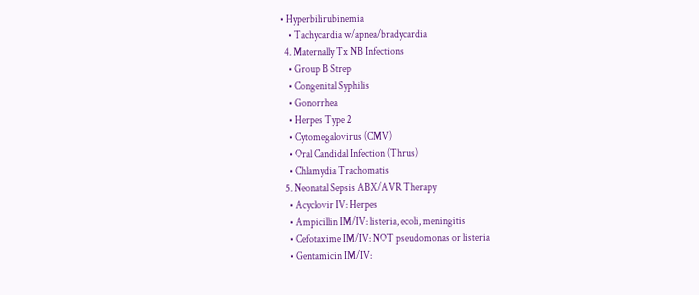• Hyperbilirubinemia
    • Tachycardia w/apnea/bradycardia
  4. Maternally Tx NB Infections
    • Group B Strep
    • Congenital Syphilis
    • Gonorrhea
    • Herpes Type 2
    • Cytomegalovirus (CMV)
    • Oral Candidal Infection (Thrus)
    • Chlamydia Trachomatis
  5. Neonatal Sepsis ABX/AVR Therapy
    • Acyclovir IV: Herpes
    • Ampicillin IM/IV: listeria, ecoli, meningitis
    • Cefotaxime IM/IV: NOT pseudomonas or listeria
    • Gentamicin IM/IV: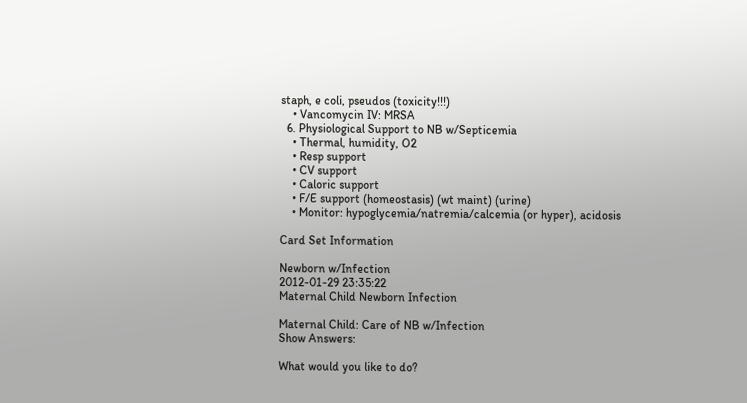staph, e coli, pseudos (toxicity!!!)
    • Vancomycin IV: MRSA
  6. Physiological Support to NB w/Septicemia
    • Thermal, humidity, O2
    • Resp support
    • CV support
    • Caloric support
    • F/E support (homeostasis) (wt maint) (urine)
    • Monitor: hypoglycemia/natremia/calcemia (or hyper), acidosis

Card Set Information

Newborn w/Infection
2012-01-29 23:35:22
Maternal Child Newborn Infection

Maternal Child: Care of NB w/Infection
Show Answers:

What would you like to do?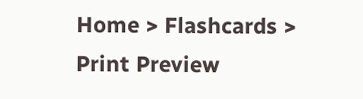Home > Flashcards > Print Preview